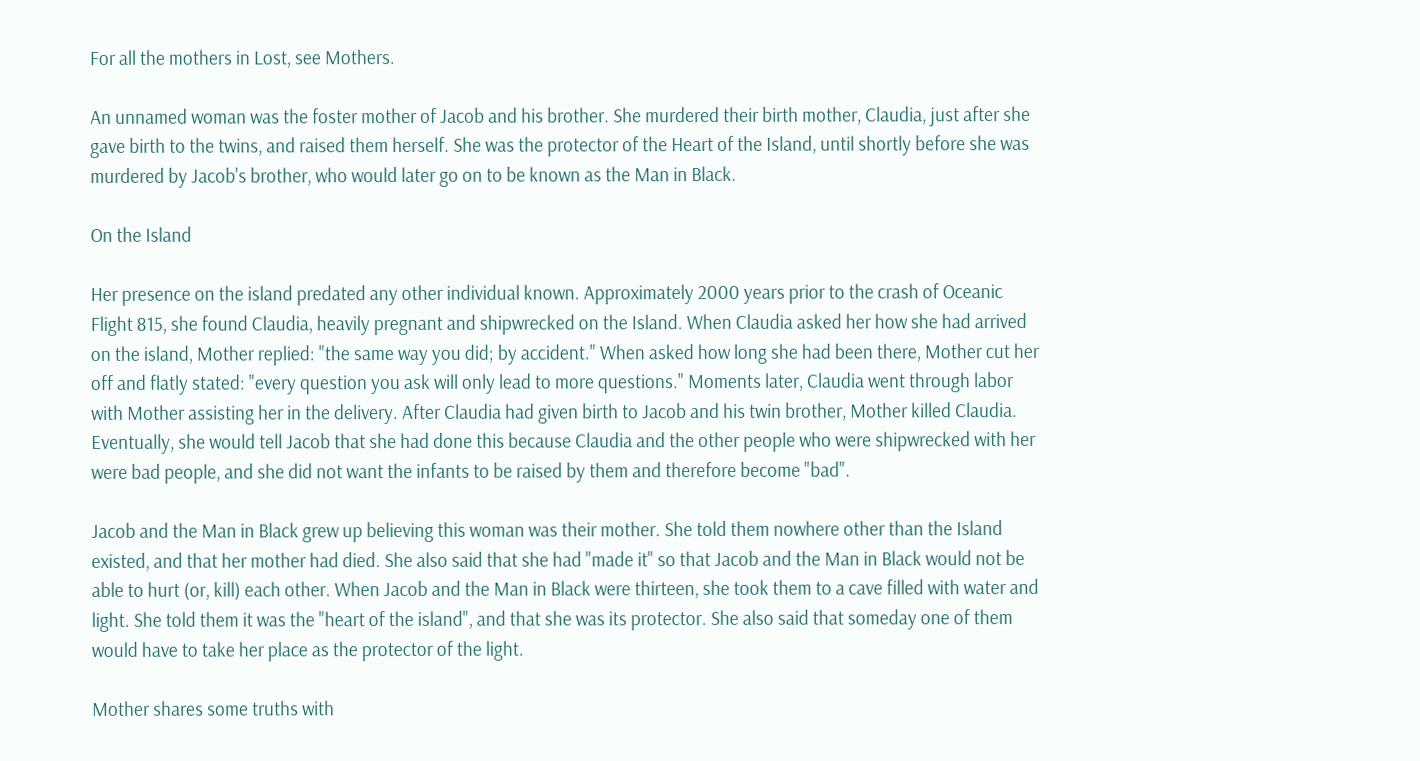For all the mothers in Lost, see Mothers.

An unnamed woman was the foster mother of Jacob and his brother. She murdered their birth mother, Claudia, just after she gave birth to the twins, and raised them herself. She was the protector of the Heart of the Island, until shortly before she was murdered by Jacob's brother, who would later go on to be known as the Man in Black.

On the Island

Her presence on the island predated any other individual known. Approximately 2000 years prior to the crash of Oceanic Flight 815, she found Claudia, heavily pregnant and shipwrecked on the Island. When Claudia asked her how she had arrived on the island, Mother replied: "the same way you did; by accident." When asked how long she had been there, Mother cut her off and flatly stated: "every question you ask will only lead to more questions." Moments later, Claudia went through labor with Mother assisting her in the delivery. After Claudia had given birth to Jacob and his twin brother, Mother killed Claudia. Eventually, she would tell Jacob that she had done this because Claudia and the other people who were shipwrecked with her were bad people, and she did not want the infants to be raised by them and therefore become "bad".

Jacob and the Man in Black grew up believing this woman was their mother. She told them nowhere other than the Island existed, and that her mother had died. She also said that she had "made it" so that Jacob and the Man in Black would not be able to hurt (or, kill) each other. When Jacob and the Man in Black were thirteen, she took them to a cave filled with water and light. She told them it was the "heart of the island", and that she was its protector. She also said that someday one of them would have to take her place as the protector of the light.

Mother shares some truths with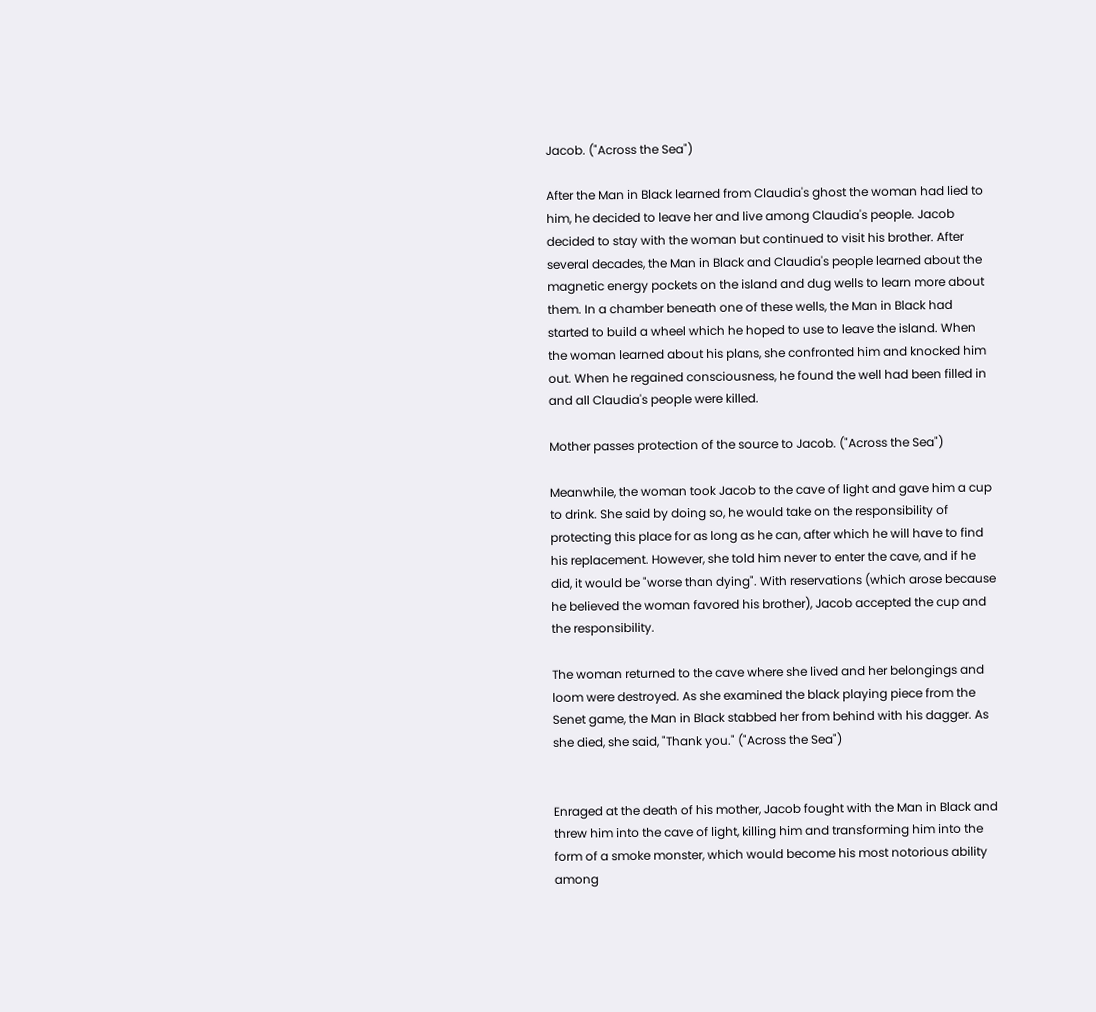Jacob. ("Across the Sea")

After the Man in Black learned from Claudia's ghost the woman had lied to him, he decided to leave her and live among Claudia's people. Jacob decided to stay with the woman but continued to visit his brother. After several decades, the Man in Black and Claudia's people learned about the magnetic energy pockets on the island and dug wells to learn more about them. In a chamber beneath one of these wells, the Man in Black had started to build a wheel which he hoped to use to leave the island. When the woman learned about his plans, she confronted him and knocked him out. When he regained consciousness, he found the well had been filled in and all Claudia's people were killed.

Mother passes protection of the source to Jacob. ("Across the Sea")

Meanwhile, the woman took Jacob to the cave of light and gave him a cup to drink. She said by doing so, he would take on the responsibility of protecting this place for as long as he can, after which he will have to find his replacement. However, she told him never to enter the cave, and if he did, it would be "worse than dying". With reservations (which arose because he believed the woman favored his brother), Jacob accepted the cup and the responsibility.

The woman returned to the cave where she lived and her belongings and loom were destroyed. As she examined the black playing piece from the Senet game, the Man in Black stabbed her from behind with his dagger. As she died, she said, "Thank you." ("Across the Sea")


Enraged at the death of his mother, Jacob fought with the Man in Black and threw him into the cave of light, killing him and transforming him into the form of a smoke monster, which would become his most notorious ability among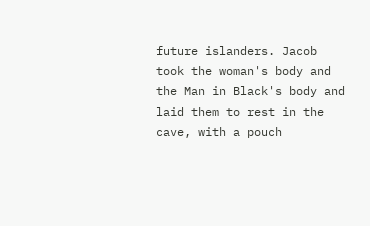future islanders. Jacob took the woman's body and the Man in Black's body and laid them to rest in the cave, with a pouch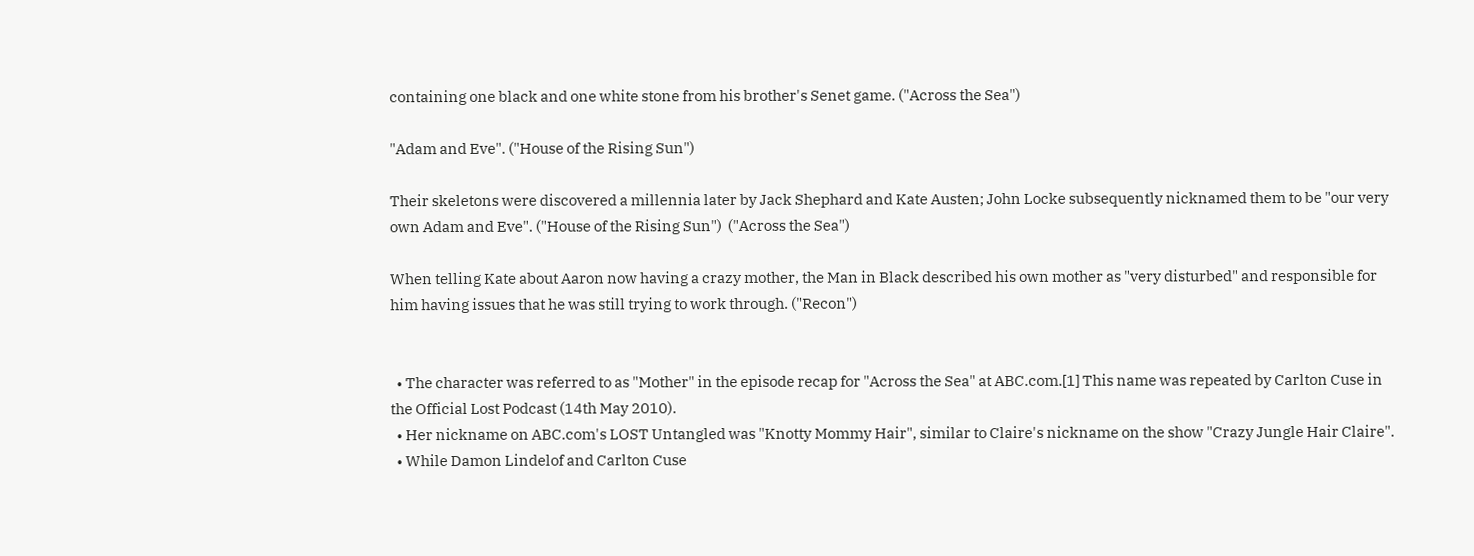containing one black and one white stone from his brother's Senet game. ("Across the Sea")

"Adam and Eve". ("House of the Rising Sun")

Their skeletons were discovered a millennia later by Jack Shephard and Kate Austen; John Locke subsequently nicknamed them to be "our very own Adam and Eve". ("House of the Rising Sun")  ("Across the Sea")

When telling Kate about Aaron now having a crazy mother, the Man in Black described his own mother as "very disturbed" and responsible for him having issues that he was still trying to work through. ("Recon")


  • The character was referred to as "Mother" in the episode recap for "Across the Sea" at ABC.com.[1] This name was repeated by Carlton Cuse in the Official Lost Podcast (14th May 2010).
  • Her nickname on ABC.com's LOST Untangled was "Knotty Mommy Hair", similar to Claire's nickname on the show "Crazy Jungle Hair Claire".
  • While Damon Lindelof and Carlton Cuse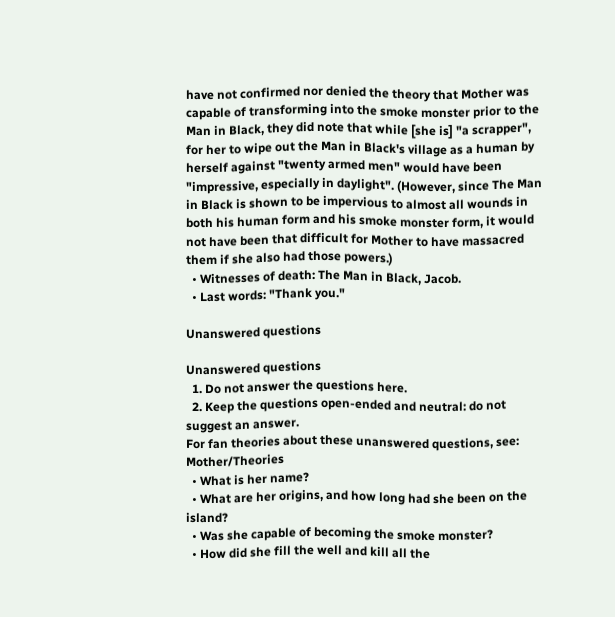have not confirmed nor denied the theory that Mother was capable of transforming into the smoke monster prior to the Man in Black, they did note that while [she is] "a scrapper", for her to wipe out the Man in Black's village as a human by herself against "twenty armed men" would have been "impressive, especially in daylight". (However, since The Man in Black is shown to be impervious to almost all wounds in both his human form and his smoke monster form, it would not have been that difficult for Mother to have massacred them if she also had those powers.)
  • Witnesses of death: The Man in Black, Jacob.
  • Last words: "Thank you."

Unanswered questions

Unanswered questions
  1. Do not answer the questions here.
  2. Keep the questions open-ended and neutral: do not suggest an answer.
For fan theories about these unanswered questions, see: Mother/Theories
  • What is her name?
  • What are her origins, and how long had she been on the island?
  • Was she capable of becoming the smoke monster?
  • How did she fill the well and kill all the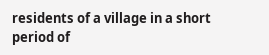residents of a village in a short period of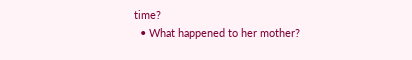time?
  • What happened to her mother?